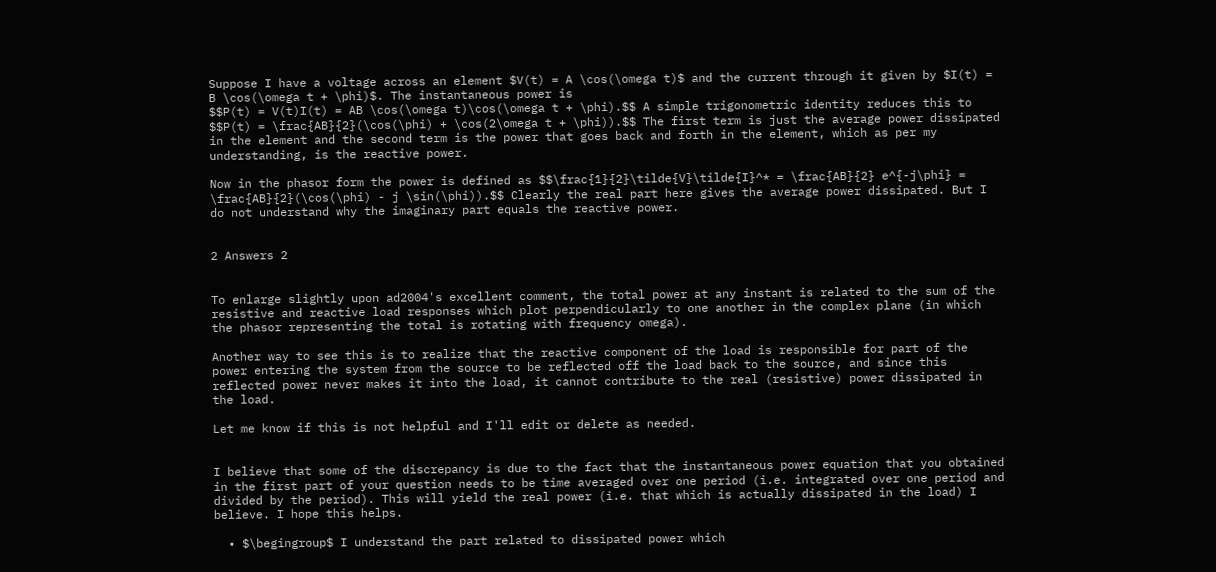Suppose I have a voltage across an element $V(t) = A \cos(\omega t)$ and the current through it given by $I(t) = B \cos(\omega t + \phi)$. The instantaneous power is
$$P(t) = V(t)I(t) = AB \cos(\omega t)\cos(\omega t + \phi).$$ A simple trigonometric identity reduces this to $$P(t) = \frac{AB}{2}(\cos(\phi) + \cos(2\omega t + \phi)).$$ The first term is just the average power dissipated in the element and the second term is the power that goes back and forth in the element, which as per my understanding, is the reactive power.

Now in the phasor form the power is defined as $$\frac{1}{2}\tilde{V}\tilde{I}^* = \frac{AB}{2} e^{-j\phi} = \frac{AB}{2}(\cos(\phi) - j \sin(\phi)).$$ Clearly the real part here gives the average power dissipated. But I do not understand why the imaginary part equals the reactive power.


2 Answers 2


To enlarge slightly upon ad2004's excellent comment, the total power at any instant is related to the sum of the resistive and reactive load responses which plot perpendicularly to one another in the complex plane (in which the phasor representing the total is rotating with frequency omega).

Another way to see this is to realize that the reactive component of the load is responsible for part of the power entering the system from the source to be reflected off the load back to the source, and since this reflected power never makes it into the load, it cannot contribute to the real (resistive) power dissipated in the load.

Let me know if this is not helpful and I'll edit or delete as needed.


I believe that some of the discrepancy is due to the fact that the instantaneous power equation that you obtained in the first part of your question needs to be time averaged over one period (i.e. integrated over one period and divided by the period). This will yield the real power (i.e. that which is actually dissipated in the load) I believe. I hope this helps.

  • $\begingroup$ I understand the part related to dissipated power which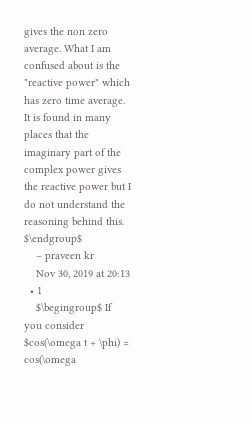gives the non zero average. What I am confused about is the "reactive power" which has zero time average. It is found in many places that the imaginary part of the complex power gives the reactive power but I do not understand the reasoning behind this. $\endgroup$
    – praveen kr
    Nov 30, 2019 at 20:13
  • 1
    $\begingroup$ If you consider $cos(\omega t + \phi) = cos(\omega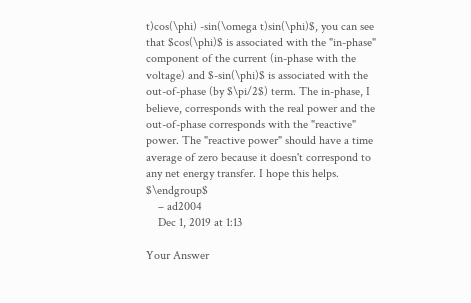t)cos(\phi) -sin(\omega t)sin(\phi)$, you can see that $cos(\phi)$ is associated with the "in-phase" component of the current (in-phase with the voltage) and $-sin(\phi)$ is associated with the out-of-phase (by $\pi/2$) term. The in-phase, I believe, corresponds with the real power and the out-of-phase corresponds with the "reactive" power. The "reactive power" should have a time average of zero because it doesn't correspond to any net energy transfer. I hope this helps. $\endgroup$
    – ad2004
    Dec 1, 2019 at 1:13

Your Answer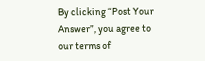By clicking “Post Your Answer”, you agree to our terms of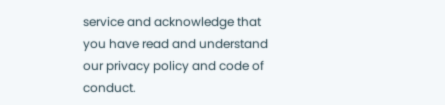service and acknowledge that you have read and understand our privacy policy and code of conduct.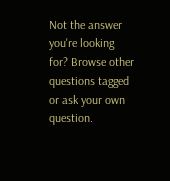Not the answer you're looking for? Browse other questions tagged or ask your own question.